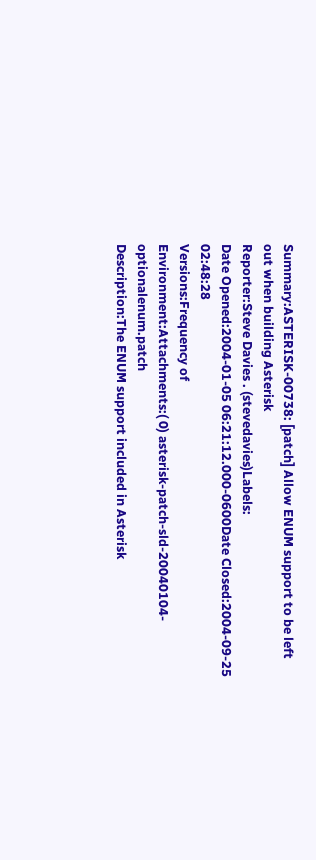Summary:ASTERISK-00738: [patch] Allow ENUM support to be left out when building Asterisk
Reporter:Steve Davies . (stevedavies)Labels:
Date Opened:2004-01-05 06:21:12.000-0600Date Closed:2004-09-25 02:48:28
Versions:Frequency of
Environment:Attachments:( 0) asterisk-patch-sld-20040104-optionalenum.patch
Description:The ENUM support included in Asterisk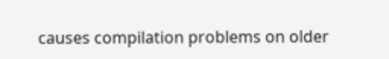causes compilation problems on older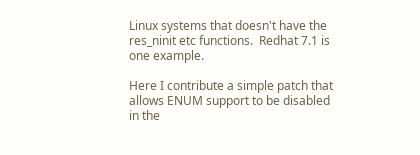Linux systems that doesn't have the res_ninit etc functions.  Redhat 7.1 is one example.

Here I contribute a simple patch that allows ENUM support to be disabled in the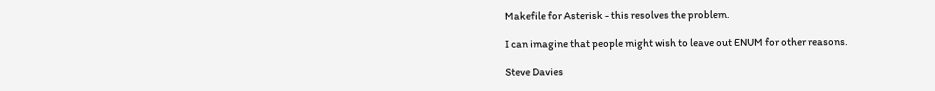Makefile for Asterisk - this resolves the problem.

I can imagine that people might wish to leave out ENUM for other reasons.

Steve Davies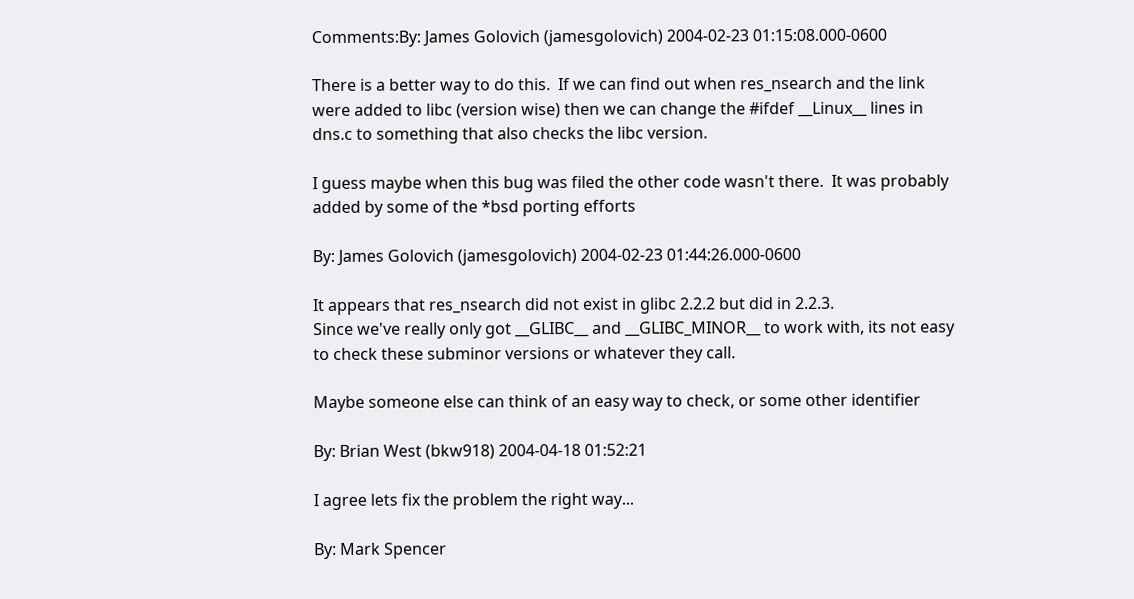Comments:By: James Golovich (jamesgolovich) 2004-02-23 01:15:08.000-0600

There is a better way to do this.  If we can find out when res_nsearch and the link were added to libc (version wise) then we can change the #ifdef __Linux__ lines in dns.c to something that also checks the libc version.

I guess maybe when this bug was filed the other code wasn't there.  It was probably added by some of the *bsd porting efforts

By: James Golovich (jamesgolovich) 2004-02-23 01:44:26.000-0600

It appears that res_nsearch did not exist in glibc 2.2.2 but did in 2.2.3.
Since we've really only got __GLIBC__ and __GLIBC_MINOR__ to work with, its not easy to check these subminor versions or whatever they call.

Maybe someone else can think of an easy way to check, or some other identifier

By: Brian West (bkw918) 2004-04-18 01:52:21

I agree lets fix the problem the right way...

By: Mark Spencer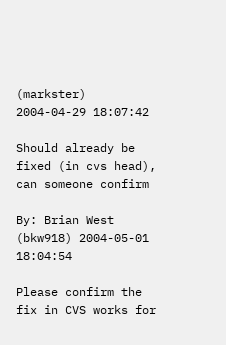(markster) 2004-04-29 18:07:42

Should already be fixed (in cvs head), can someone confirm

By: Brian West (bkw918) 2004-05-01 18:04:54

Please confirm the fix in CVS works for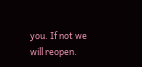you. If not we will reopen.